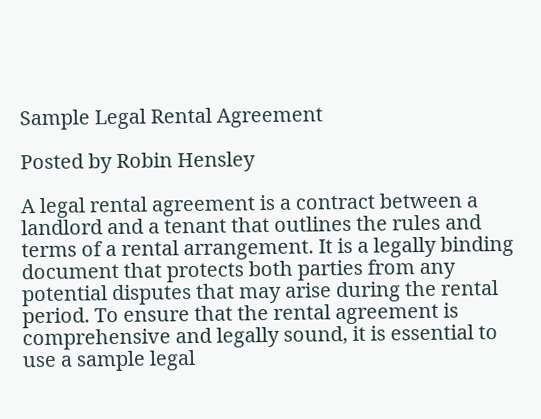Sample Legal Rental Agreement

Posted by Robin Hensley

A legal rental agreement is a contract between a landlord and a tenant that outlines the rules and terms of a rental arrangement. It is a legally binding document that protects both parties from any potential disputes that may arise during the rental period. To ensure that the rental agreement is comprehensive and legally sound, it is essential to use a sample legal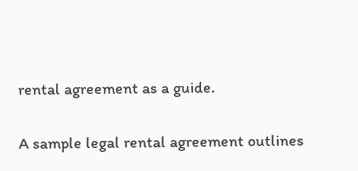rental agreement as a guide.

A sample legal rental agreement outlines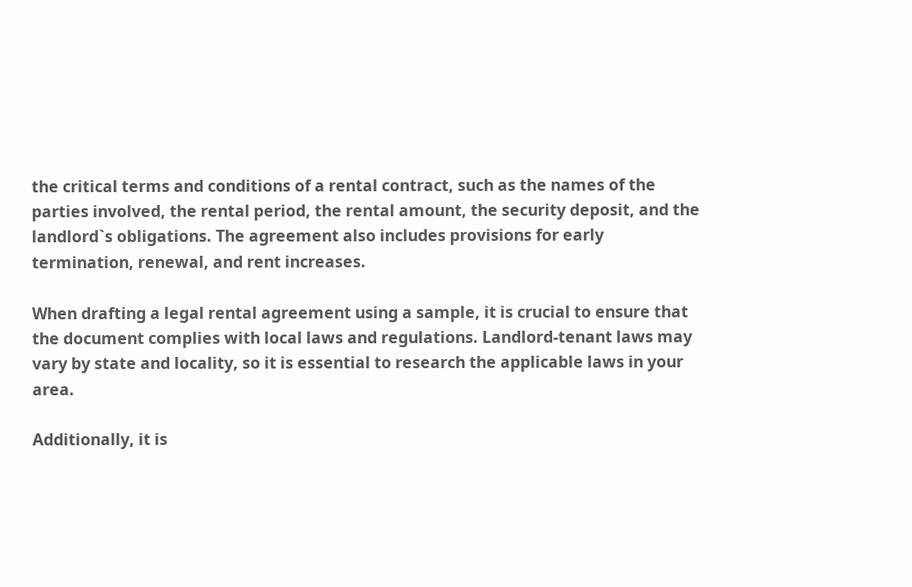the critical terms and conditions of a rental contract, such as the names of the parties involved, the rental period, the rental amount, the security deposit, and the landlord`s obligations. The agreement also includes provisions for early termination, renewal, and rent increases.

When drafting a legal rental agreement using a sample, it is crucial to ensure that the document complies with local laws and regulations. Landlord-tenant laws may vary by state and locality, so it is essential to research the applicable laws in your area.

Additionally, it is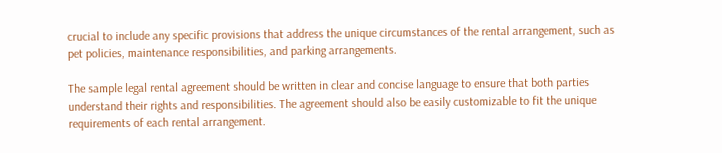crucial to include any specific provisions that address the unique circumstances of the rental arrangement, such as pet policies, maintenance responsibilities, and parking arrangements.

The sample legal rental agreement should be written in clear and concise language to ensure that both parties understand their rights and responsibilities. The agreement should also be easily customizable to fit the unique requirements of each rental arrangement.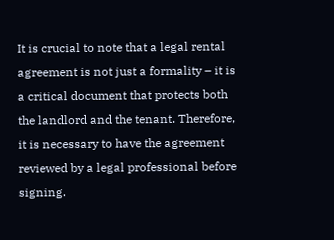It is crucial to note that a legal rental agreement is not just a formality – it is a critical document that protects both the landlord and the tenant. Therefore, it is necessary to have the agreement reviewed by a legal professional before signing.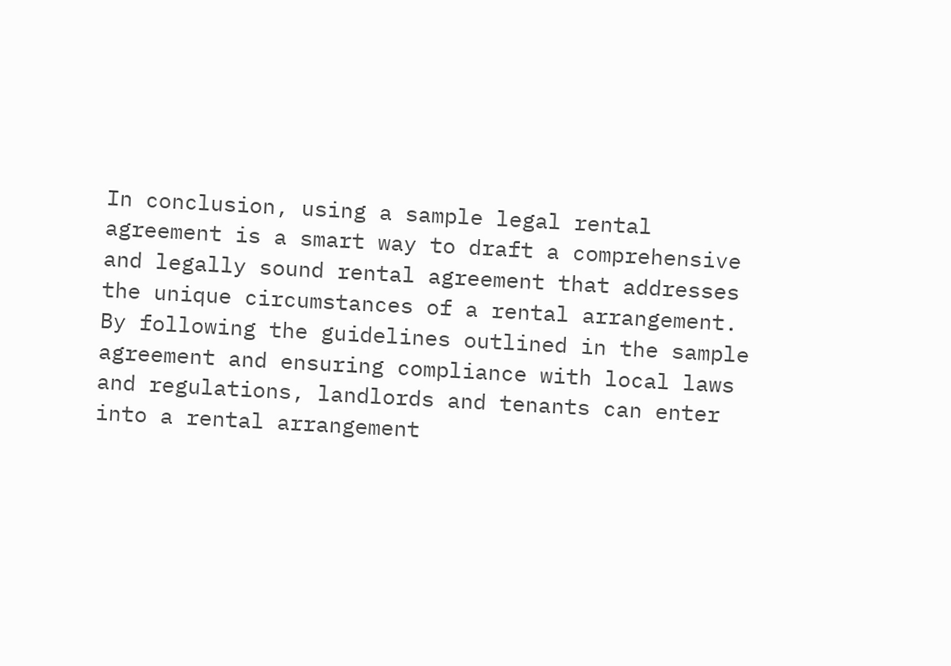In conclusion, using a sample legal rental agreement is a smart way to draft a comprehensive and legally sound rental agreement that addresses the unique circumstances of a rental arrangement. By following the guidelines outlined in the sample agreement and ensuring compliance with local laws and regulations, landlords and tenants can enter into a rental arrangement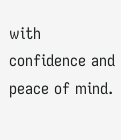with confidence and peace of mind.